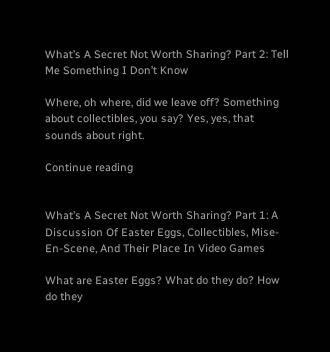What’s A Secret Not Worth Sharing? Part 2: Tell Me Something I Don’t Know

Where, oh where, did we leave off? Something about collectibles, you say? Yes, yes, that sounds about right.

Continue reading


What’s A Secret Not Worth Sharing? Part 1: A Discussion Of Easter Eggs, Collectibles, Mise-En-Scene, And Their Place In Video Games

What are Easter Eggs? What do they do? How do they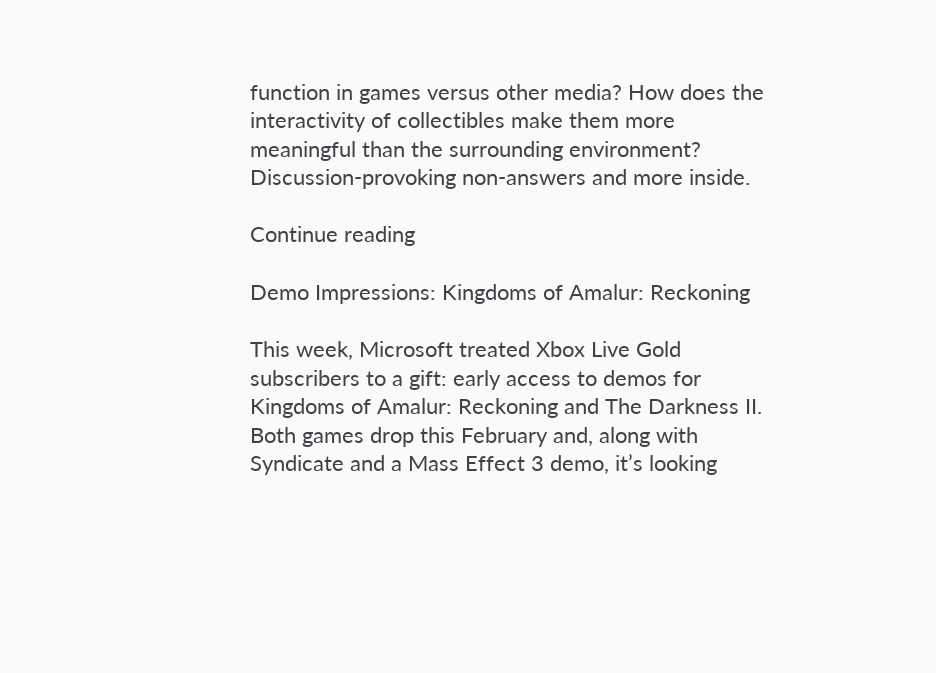function in games versus other media? How does the interactivity of collectibles make them more meaningful than the surrounding environment? Discussion-provoking non-answers and more inside.

Continue reading

Demo Impressions: Kingdoms of Amalur: Reckoning

This week, Microsoft treated Xbox Live Gold subscribers to a gift: early access to demos for Kingdoms of Amalur: Reckoning and The Darkness II. Both games drop this February and, along with Syndicate and a Mass Effect 3 demo, it’s looking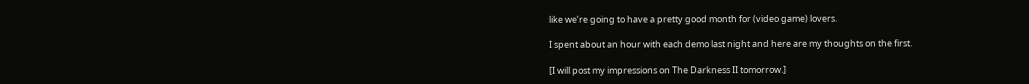like we’re going to have a pretty good month for (video game) lovers.

I spent about an hour with each demo last night and here are my thoughts on the first.

[I will post my impressions on The Darkness II tomorrow.]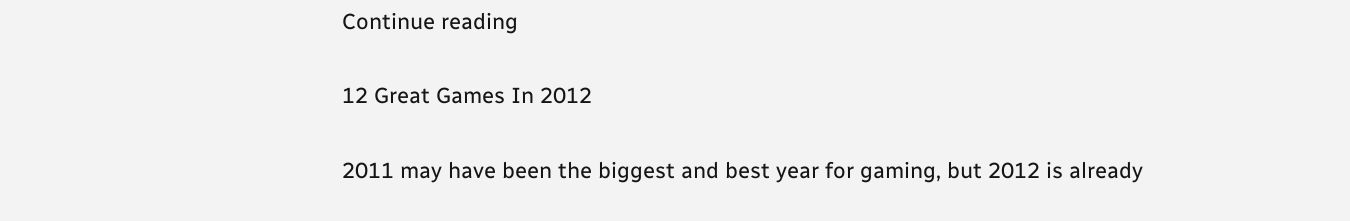Continue reading

12 Great Games In 2012

2011 may have been the biggest and best year for gaming, but 2012 is already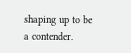shaping up to be a contender.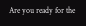Are you ready for the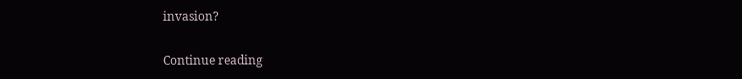invasion?

Continue reading